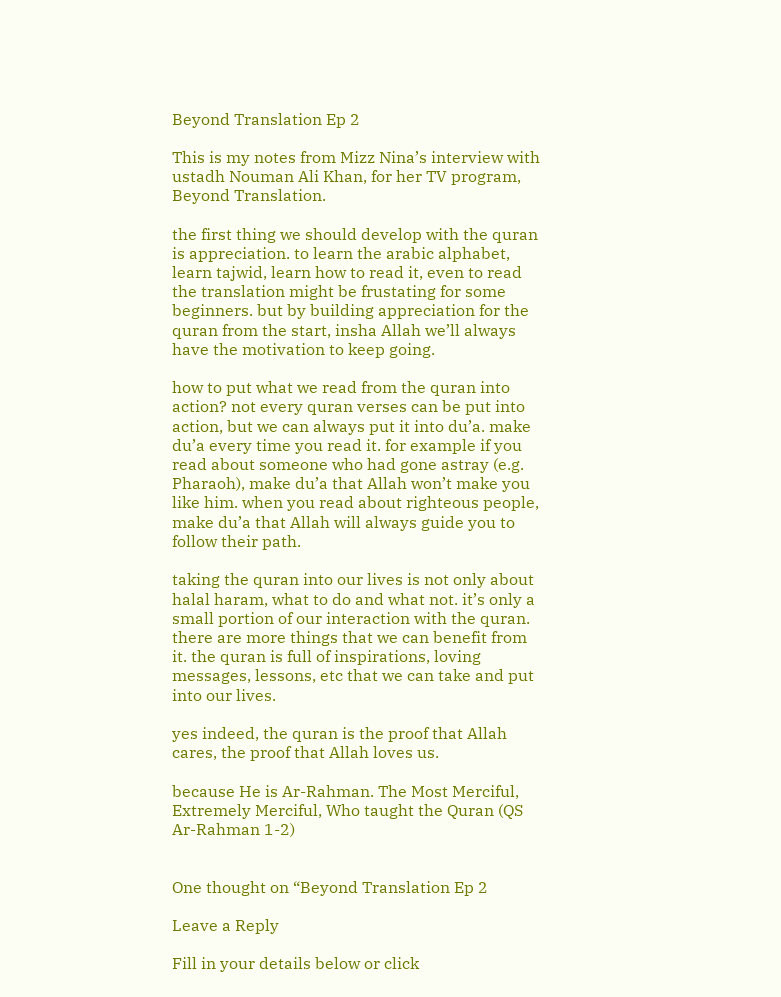Beyond Translation Ep 2

This is my notes from Mizz Nina’s interview with ustadh Nouman Ali Khan, for her TV program, Beyond Translation.

the first thing we should develop with the quran is appreciation. to learn the arabic alphabet, learn tajwid, learn how to read it, even to read the translation might be frustating for some beginners. but by building appreciation for the quran from the start, insha Allah we’ll always have the motivation to keep going.

how to put what we read from the quran into action? not every quran verses can be put into action, but we can always put it into du’a. make du’a every time you read it. for example if you read about someone who had gone astray (e.g. Pharaoh), make du’a that Allah won’t make you like him. when you read about righteous people, make du’a that Allah will always guide you to follow their path.

taking the quran into our lives is not only about halal haram, what to do and what not. it’s only a small portion of our interaction with the quran. there are more things that we can benefit from it. the quran is full of inspirations, loving messages, lessons, etc that we can take and put into our lives.

yes indeed, the quran is the proof that Allah cares, the proof that Allah loves us.

because He is Ar-Rahman. The Most Merciful, Extremely Merciful, Who taught the Quran (QS Ar-Rahman 1-2)


One thought on “Beyond Translation Ep 2

Leave a Reply

Fill in your details below or click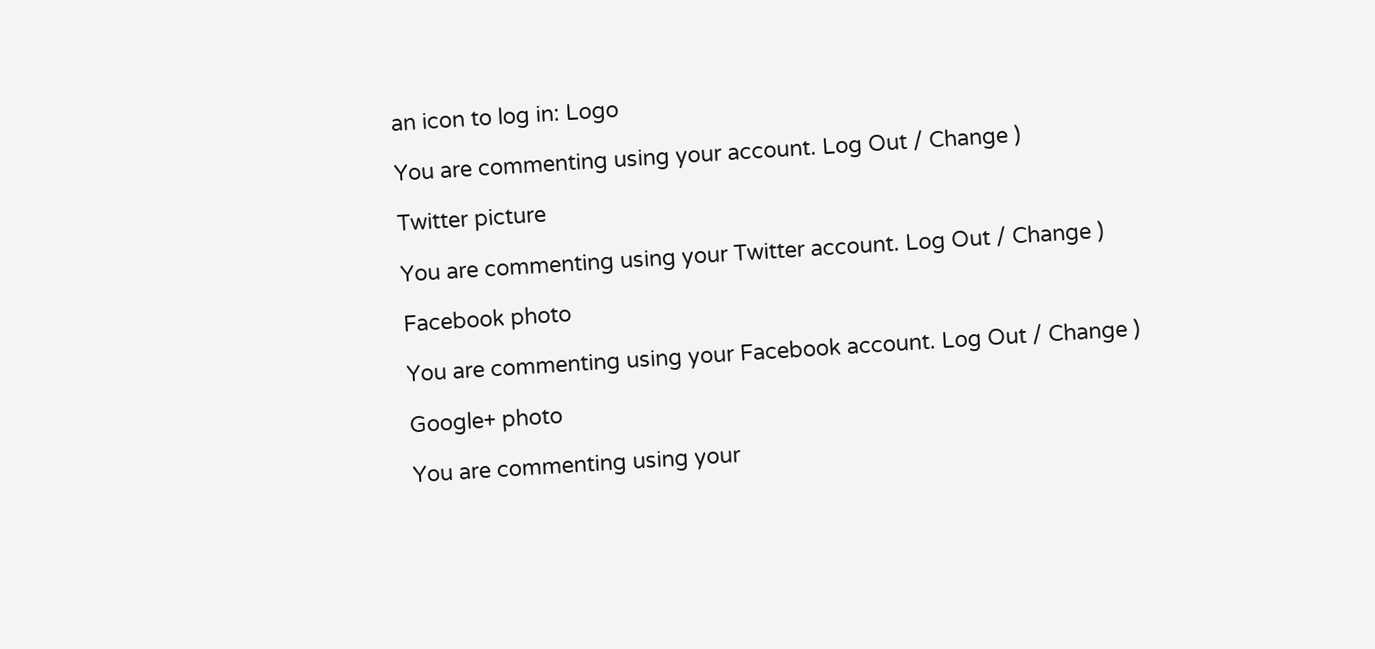an icon to log in: Logo

You are commenting using your account. Log Out / Change )

Twitter picture

You are commenting using your Twitter account. Log Out / Change )

Facebook photo

You are commenting using your Facebook account. Log Out / Change )

Google+ photo

You are commenting using your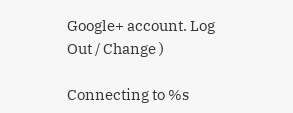Google+ account. Log Out / Change )

Connecting to %s